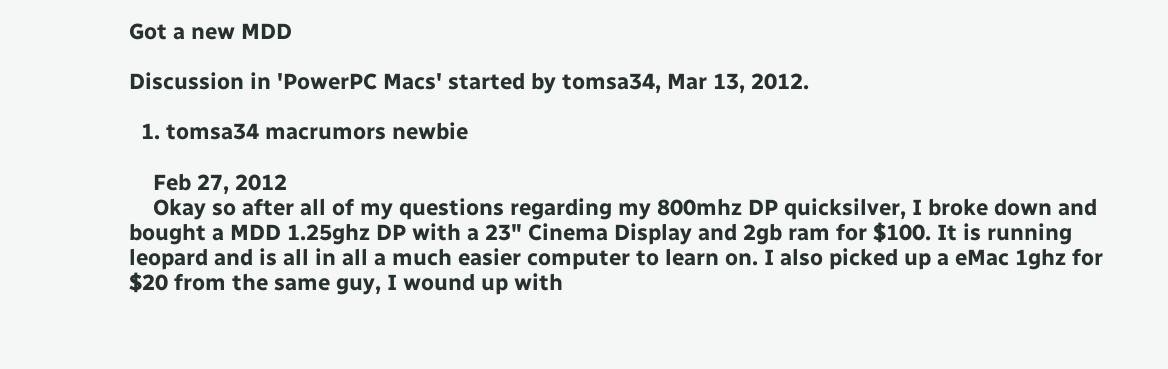Got a new MDD

Discussion in 'PowerPC Macs' started by tomsa34, Mar 13, 2012.

  1. tomsa34 macrumors newbie

    Feb 27, 2012
    Okay so after all of my questions regarding my 800mhz DP quicksilver, I broke down and bought a MDD 1.25ghz DP with a 23" Cinema Display and 2gb ram for $100. It is running leopard and is all in all a much easier computer to learn on. I also picked up a eMac 1ghz for $20 from the same guy, I wound up with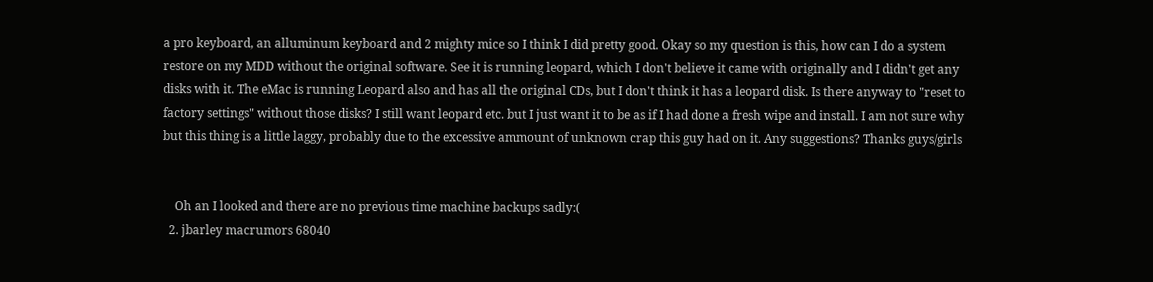a pro keyboard, an alluminum keyboard and 2 mighty mice so I think I did pretty good. Okay so my question is this, how can I do a system restore on my MDD without the original software. See it is running leopard, which I don't believe it came with originally and I didn't get any disks with it. The eMac is running Leopard also and has all the original CDs, but I don't think it has a leopard disk. Is there anyway to "reset to factory settings" without those disks? I still want leopard etc. but I just want it to be as if I had done a fresh wipe and install. I am not sure why but this thing is a little laggy, probably due to the excessive ammount of unknown crap this guy had on it. Any suggestions? Thanks guys/girls


    Oh an I looked and there are no previous time machine backups sadly:(
  2. jbarley macrumors 68040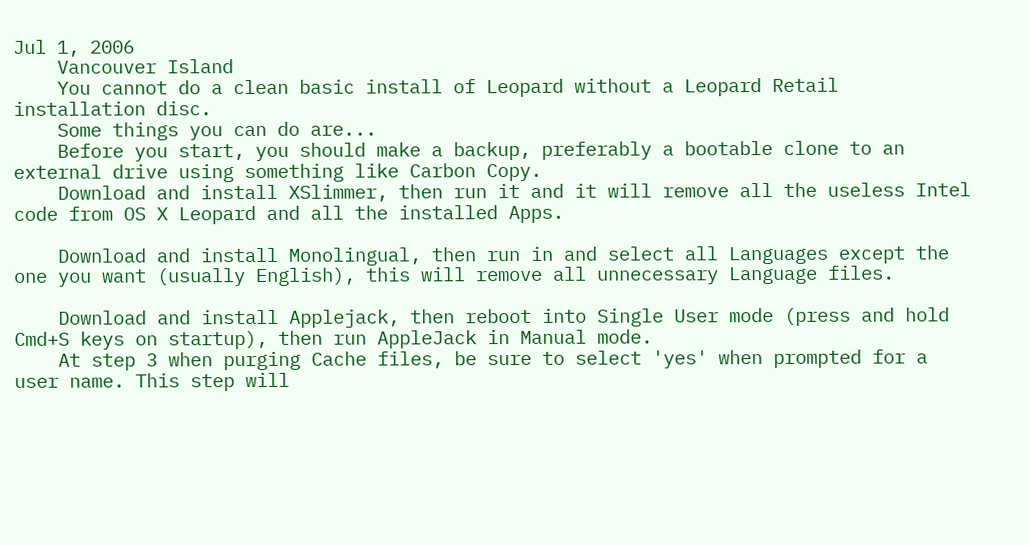Jul 1, 2006
    Vancouver Island
    You cannot do a clean basic install of Leopard without a Leopard Retail installation disc.
    Some things you can do are...
    Before you start, you should make a backup, preferably a bootable clone to an external drive using something like Carbon Copy.
    Download and install XSlimmer, then run it and it will remove all the useless Intel code from OS X Leopard and all the installed Apps.

    Download and install Monolingual, then run in and select all Languages except the one you want (usually English), this will remove all unnecessary Language files.

    Download and install Applejack, then reboot into Single User mode (press and hold Cmd+S keys on startup), then run AppleJack in Manual mode.
    At step 3 when purging Cache files, be sure to select 'yes' when prompted for a user name. This step will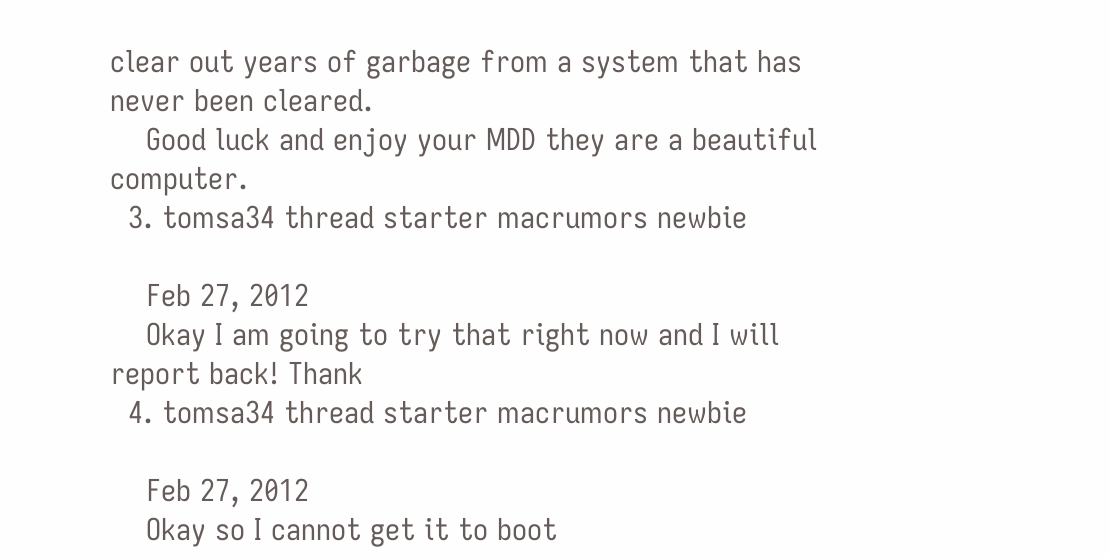clear out years of garbage from a system that has never been cleared.
    Good luck and enjoy your MDD they are a beautiful computer.
  3. tomsa34 thread starter macrumors newbie

    Feb 27, 2012
    Okay I am going to try that right now and I will report back! Thank
  4. tomsa34 thread starter macrumors newbie

    Feb 27, 2012
    Okay so I cannot get it to boot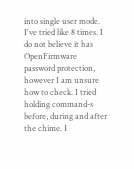into single user mode. I've tried like 8 times. I do not believe it has OpenFirmware password protection, however I am unsure how to check. I tried holding command-s before, during and after the chime. I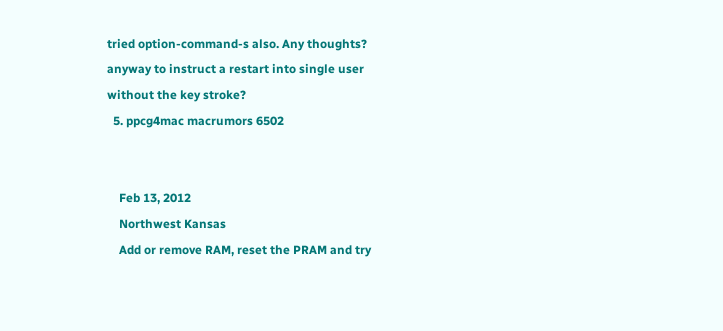tried option-command-s also. Any thoughts? anyway to instruct a restart into single user without the key stroke?
  5. ppcg4mac macrumors 6502


    Feb 13, 2012
    Northwest Kansas
    Add or remove RAM, reset the PRAM and try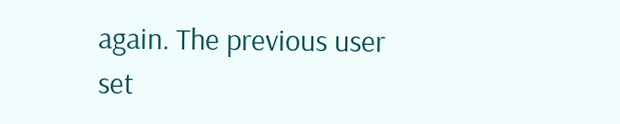again. The previous user set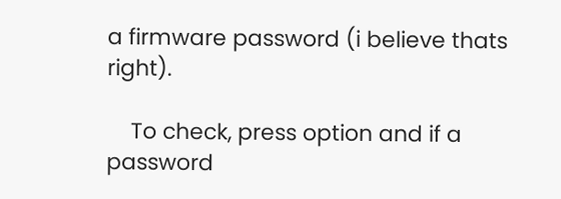a firmware password (i believe thats right).

    To check, press option and if a password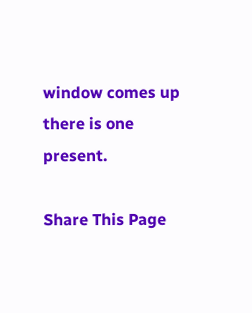window comes up there is one present.

Share This Page